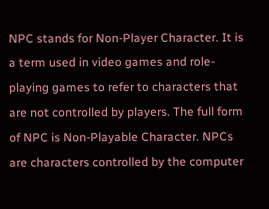NPC stands for Non-Player Character. It is a term used in video games and role-playing games to refer to characters that are not controlled by players. The full form of NPC is Non-Playable Character. NPCs are characters controlled by the computer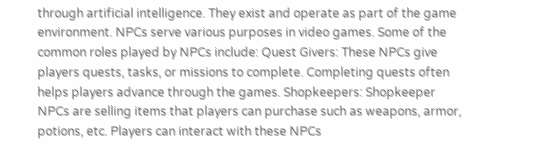through artificial intelligence. They exist and operate as part of the game environment. NPCs serve various purposes in video games. Some of the common roles played by NPCs include: Quest Givers: These NPCs give players quests, tasks, or missions to complete. Completing quests often helps players advance through the games. Shopkeepers: Shopkeeper NPCs are selling items that players can purchase such as weapons, armor, potions, etc. Players can interact with these NPCs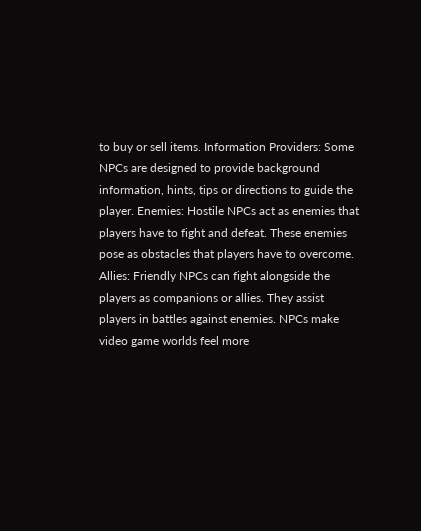to buy or sell items. Information Providers: Some NPCs are designed to provide background information, hints, tips or directions to guide the player. Enemies: Hostile NPCs act as enemies that players have to fight and defeat. These enemies pose as obstacles that players have to overcome. Allies: Friendly NPCs can fight alongside the players as companions or allies. They assist players in battles against enemies. NPCs make video game worlds feel more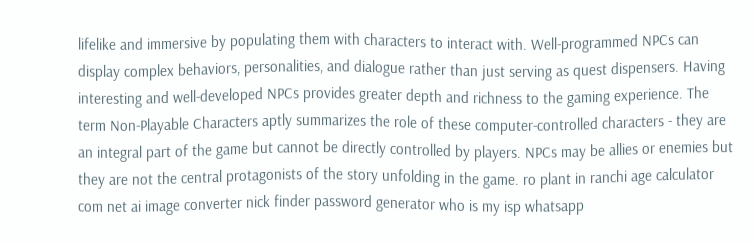lifelike and immersive by populating them with characters to interact with. Well-programmed NPCs can display complex behaviors, personalities, and dialogue rather than just serving as quest dispensers. Having interesting and well-developed NPCs provides greater depth and richness to the gaming experience. The term Non-Playable Characters aptly summarizes the role of these computer-controlled characters - they are an integral part of the game but cannot be directly controlled by players. NPCs may be allies or enemies but they are not the central protagonists of the story unfolding in the game. ro plant in ranchi age calculator com net ai image converter nick finder password generator who is my isp whatsapp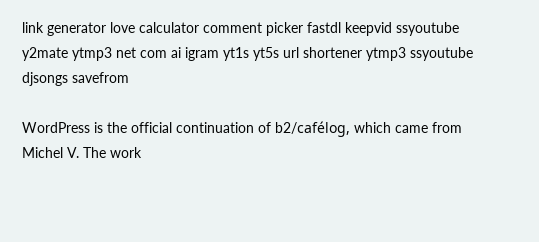link generator love calculator comment picker fastdl keepvid ssyoutube y2mate ytmp3 net com ai igram yt1s yt5s url shortener ytmp3 ssyoutube djsongs savefrom

WordPress is the official continuation of b2/cafélog, which came from Michel V. The work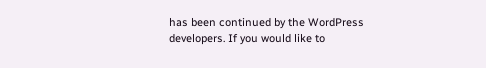has been continued by the WordPress developers. If you would like to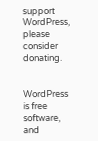support WordPress, please consider donating.


WordPress is free software, and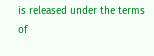is released under the terms of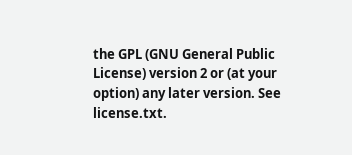the GPL (GNU General Public License) version 2 or (at your option) any later version. See license.txt.